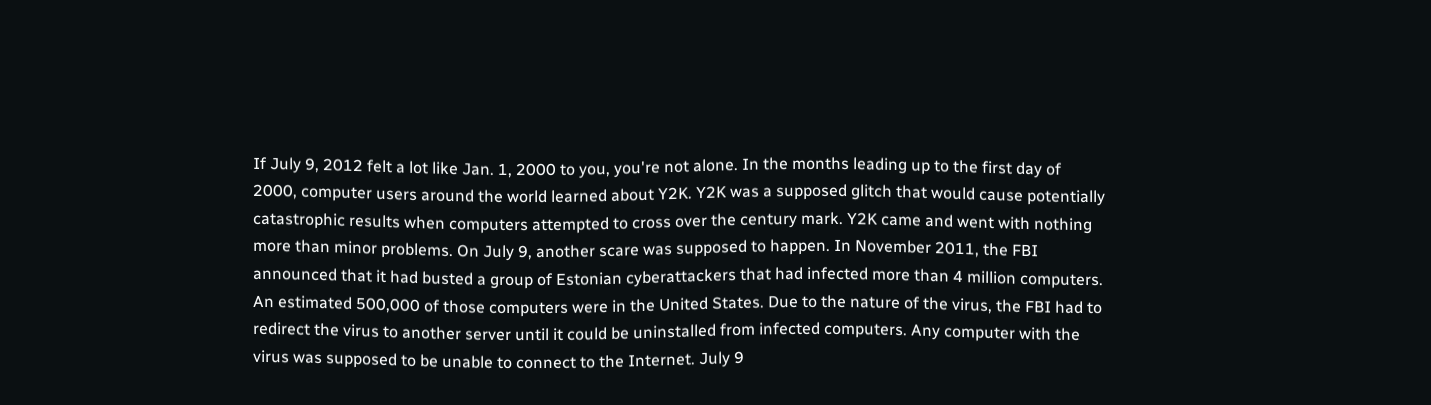If July 9, 2012 felt a lot like Jan. 1, 2000 to you, you're not alone. In the months leading up to the first day of 2000, computer users around the world learned about Y2K. Y2K was a supposed glitch that would cause potentially catastrophic results when computers attempted to cross over the century mark. Y2K came and went with nothing more than minor problems. On July 9, another scare was supposed to happen. In November 2011, the FBI announced that it had busted a group of Estonian cyberattackers that had infected more than 4 million computers. An estimated 500,000 of those computers were in the United States. Due to the nature of the virus, the FBI had to redirect the virus to another server until it could be uninstalled from infected computers. Any computer with the virus was supposed to be unable to connect to the Internet. July 9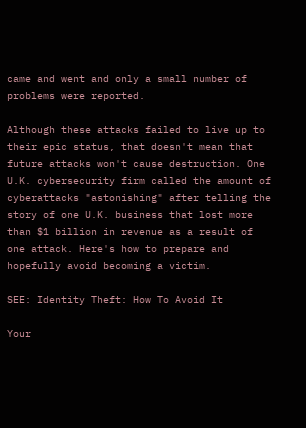came and went and only a small number of problems were reported.

Although these attacks failed to live up to their epic status, that doesn't mean that future attacks won't cause destruction. One U.K. cybersecurity firm called the amount of cyberattacks "astonishing" after telling the story of one U.K. business that lost more than $1 billion in revenue as a result of one attack. Here's how to prepare and hopefully avoid becoming a victim.

SEE: Identity Theft: How To Avoid It

Your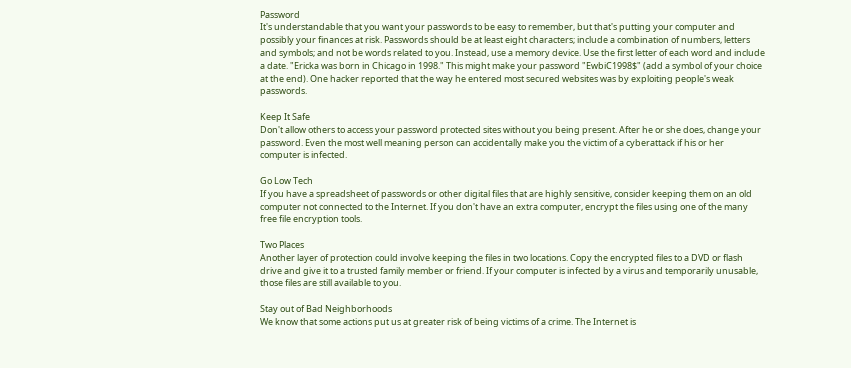Password
It's understandable that you want your passwords to be easy to remember, but that's putting your computer and possibly your finances at risk. Passwords should be at least eight characters; include a combination of numbers, letters and symbols; and not be words related to you. Instead, use a memory device. Use the first letter of each word and include a date. "Ericka was born in Chicago in 1998." This might make your password "EwbiC1998$" (add a symbol of your choice at the end). One hacker reported that the way he entered most secured websites was by exploiting people's weak passwords.

Keep It Safe
Don't allow others to access your password protected sites without you being present. After he or she does, change your password. Even the most well meaning person can accidentally make you the victim of a cyberattack if his or her computer is infected.

Go Low Tech
If you have a spreadsheet of passwords or other digital files that are highly sensitive, consider keeping them on an old computer not connected to the Internet. If you don't have an extra computer, encrypt the files using one of the many free file encryption tools.

Two Places
Another layer of protection could involve keeping the files in two locations. Copy the encrypted files to a DVD or flash drive and give it to a trusted family member or friend. If your computer is infected by a virus and temporarily unusable, those files are still available to you.

Stay out of Bad Neighborhoods
We know that some actions put us at greater risk of being victims of a crime. The Internet is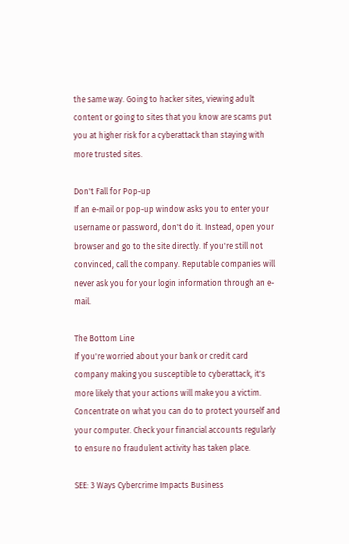the same way. Going to hacker sites, viewing adult content or going to sites that you know are scams put you at higher risk for a cyberattack than staying with more trusted sites.

Don't Fall for Pop-up
If an e-mail or pop-up window asks you to enter your username or password, don't do it. Instead, open your browser and go to the site directly. If you're still not convinced, call the company. Reputable companies will never ask you for your login information through an e-mail.

The Bottom Line
If you're worried about your bank or credit card company making you susceptible to cyberattack, it's more likely that your actions will make you a victim. Concentrate on what you can do to protect yourself and your computer. Check your financial accounts regularly to ensure no fraudulent activity has taken place.

SEE: 3 Ways Cybercrime Impacts Business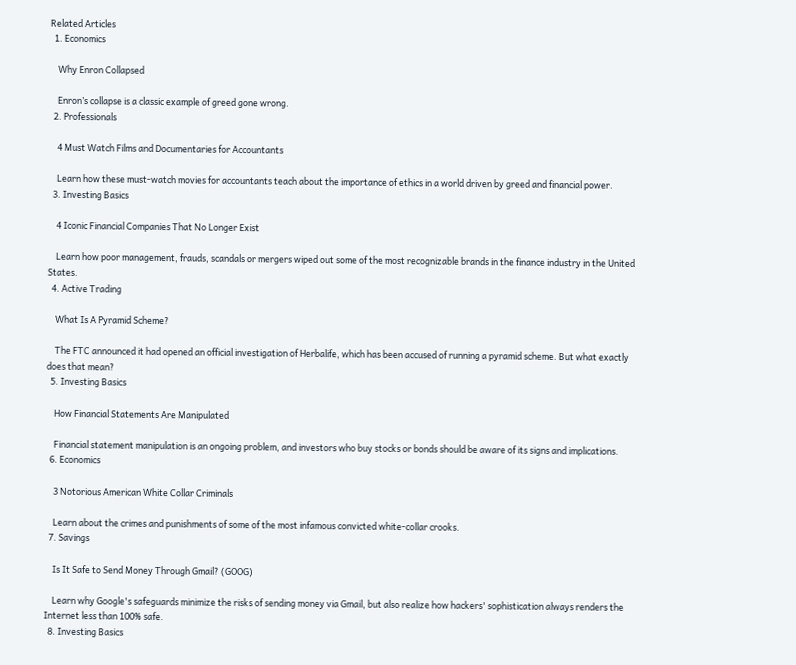Related Articles
  1. Economics

    Why Enron Collapsed

    Enron’s collapse is a classic example of greed gone wrong.
  2. Professionals

    4 Must Watch Films and Documentaries for Accountants

    Learn how these must-watch movies for accountants teach about the importance of ethics in a world driven by greed and financial power.
  3. Investing Basics

    4 Iconic Financial Companies That No Longer Exist

    Learn how poor management, frauds, scandals or mergers wiped out some of the most recognizable brands in the finance industry in the United States.
  4. Active Trading

    What Is A Pyramid Scheme?

    The FTC announced it had opened an official investigation of Herbalife, which has been accused of running a pyramid scheme. But what exactly does that mean?
  5. Investing Basics

    How Financial Statements Are Manipulated

    Financial statement manipulation is an ongoing problem, and investors who buy stocks or bonds should be aware of its signs and implications.
  6. Economics

    3 Notorious American White Collar Criminals

    Learn about the crimes and punishments of some of the most infamous convicted white-collar crooks.
  7. Savings

    Is It Safe to Send Money Through Gmail? (GOOG)

    Learn why Google's safeguards minimize the risks of sending money via Gmail, but also realize how hackers' sophistication always renders the Internet less than 100% safe.
  8. Investing Basics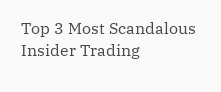Top 3 Most Scandalous Insider Trading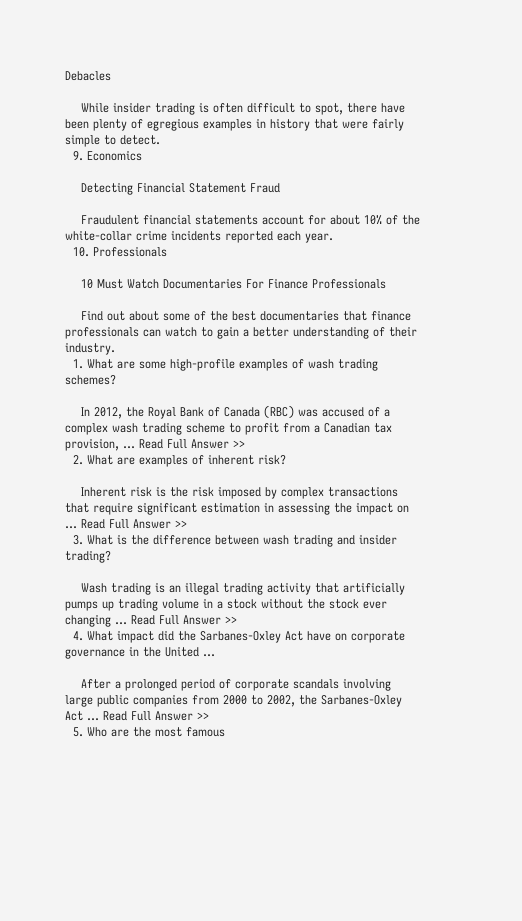Debacles

    While insider trading is often difficult to spot, there have been plenty of egregious examples in history that were fairly simple to detect.
  9. Economics

    Detecting Financial Statement Fraud

    Fraudulent financial statements account for about 10% of the white-collar crime incidents reported each year.
  10. Professionals

    10 Must Watch Documentaries For Finance Professionals

    Find out about some of the best documentaries that finance professionals can watch to gain a better understanding of their industry.
  1. What are some high-profile examples of wash trading schemes?

    In 2012, the Royal Bank of Canada (RBC) was accused of a complex wash trading scheme to profit from a Canadian tax provision, ... Read Full Answer >>
  2. What are examples of inherent risk?

    Inherent risk is the risk imposed by complex transactions that require significant estimation in assessing the impact on ... Read Full Answer >>
  3. What is the difference between wash trading and insider trading?

    Wash trading is an illegal trading activity that artificially pumps up trading volume in a stock without the stock ever changing ... Read Full Answer >>
  4. What impact did the Sarbanes-Oxley Act have on corporate governance in the United ...

    After a prolonged period of corporate scandals involving large public companies from 2000 to 2002, the Sarbanes-Oxley Act ... Read Full Answer >>
  5. Who are the most famous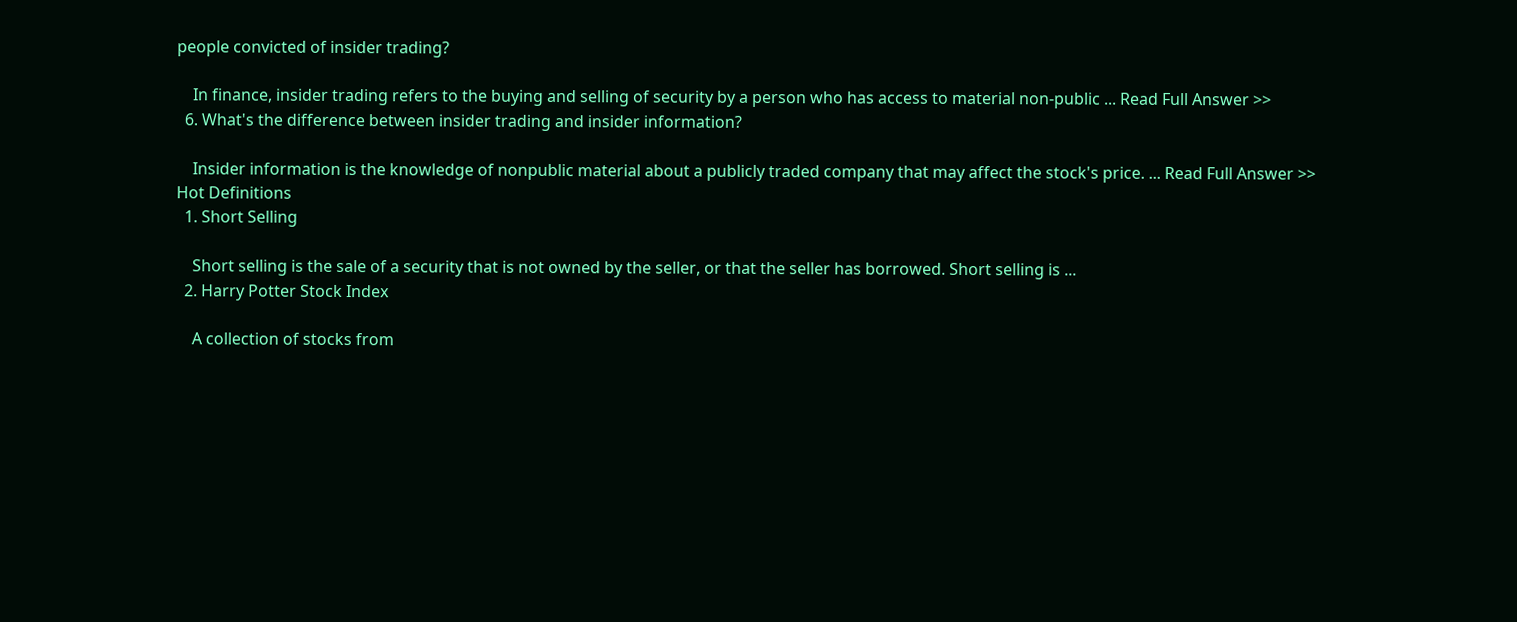people convicted of insider trading?

    In finance, insider trading refers to the buying and selling of security by a person who has access to material non-public ... Read Full Answer >>
  6. What's the difference between insider trading and insider information?

    Insider information is the knowledge of nonpublic material about a publicly traded company that may affect the stock's price. ... Read Full Answer >>
Hot Definitions
  1. Short Selling

    Short selling is the sale of a security that is not owned by the seller, or that the seller has borrowed. Short selling is ...
  2. Harry Potter Stock Index

    A collection of stocks from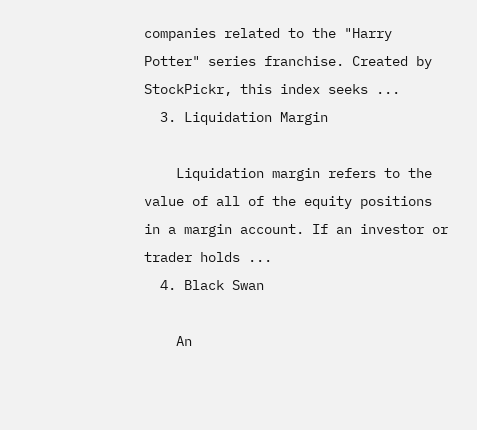companies related to the "Harry Potter" series franchise. Created by StockPickr, this index seeks ...
  3. Liquidation Margin

    Liquidation margin refers to the value of all of the equity positions in a margin account. If an investor or trader holds ...
  4. Black Swan

    An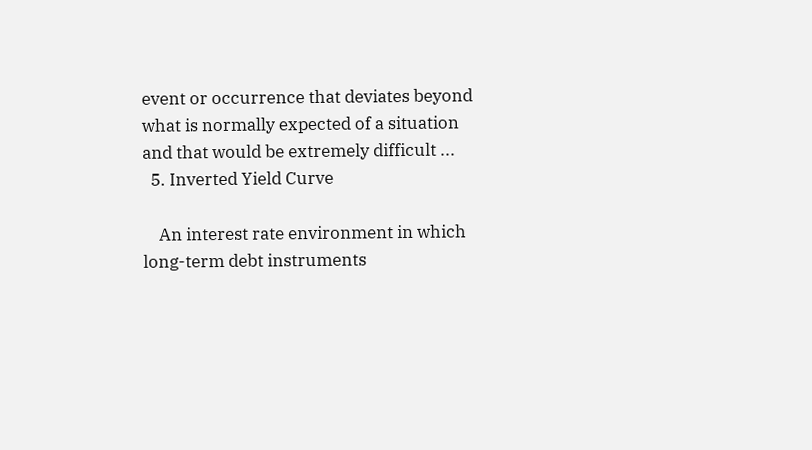event or occurrence that deviates beyond what is normally expected of a situation and that would be extremely difficult ...
  5. Inverted Yield Curve

    An interest rate environment in which long-term debt instruments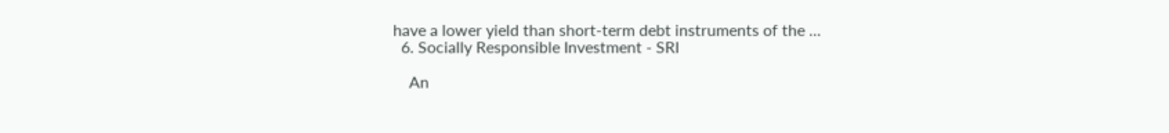have a lower yield than short-term debt instruments of the ...
  6. Socially Responsible Investment - SRI

    An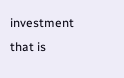investment that is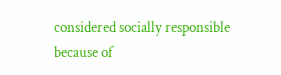considered socially responsible because of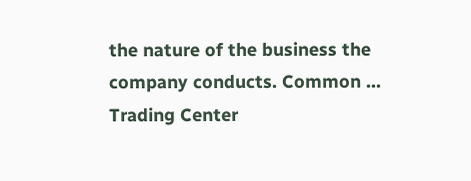the nature of the business the company conducts. Common ...
Trading Center